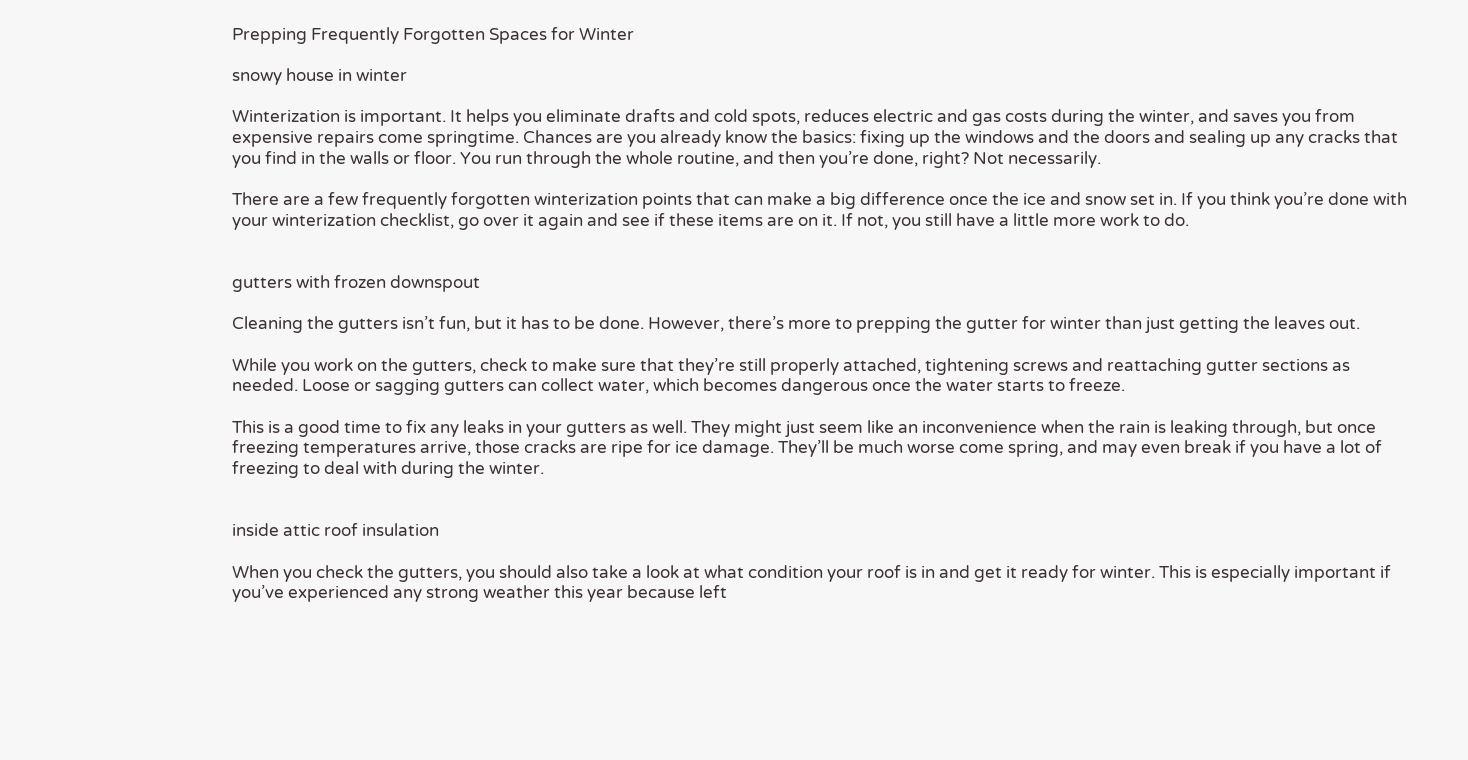Prepping Frequently Forgotten Spaces for Winter

snowy house in winter

Winterization is important. It helps you eliminate drafts and cold spots, reduces electric and gas costs during the winter, and saves you from expensive repairs come springtime. Chances are you already know the basics: fixing up the windows and the doors and sealing up any cracks that you find in the walls or floor. You run through the whole routine, and then you’re done, right? Not necessarily.

There are a few frequently forgotten winterization points that can make a big difference once the ice and snow set in. If you think you’re done with your winterization checklist, go over it again and see if these items are on it. If not, you still have a little more work to do.


gutters with frozen downspout

Cleaning the gutters isn’t fun, but it has to be done. However, there’s more to prepping the gutter for winter than just getting the leaves out.

While you work on the gutters, check to make sure that they’re still properly attached, tightening screws and reattaching gutter sections as needed. Loose or sagging gutters can collect water, which becomes dangerous once the water starts to freeze.

This is a good time to fix any leaks in your gutters as well. They might just seem like an inconvenience when the rain is leaking through, but once freezing temperatures arrive, those cracks are ripe for ice damage. They’ll be much worse come spring, and may even break if you have a lot of freezing to deal with during the winter.


inside attic roof insulation

When you check the gutters, you should also take a look at what condition your roof is in and get it ready for winter. This is especially important if you’ve experienced any strong weather this year because left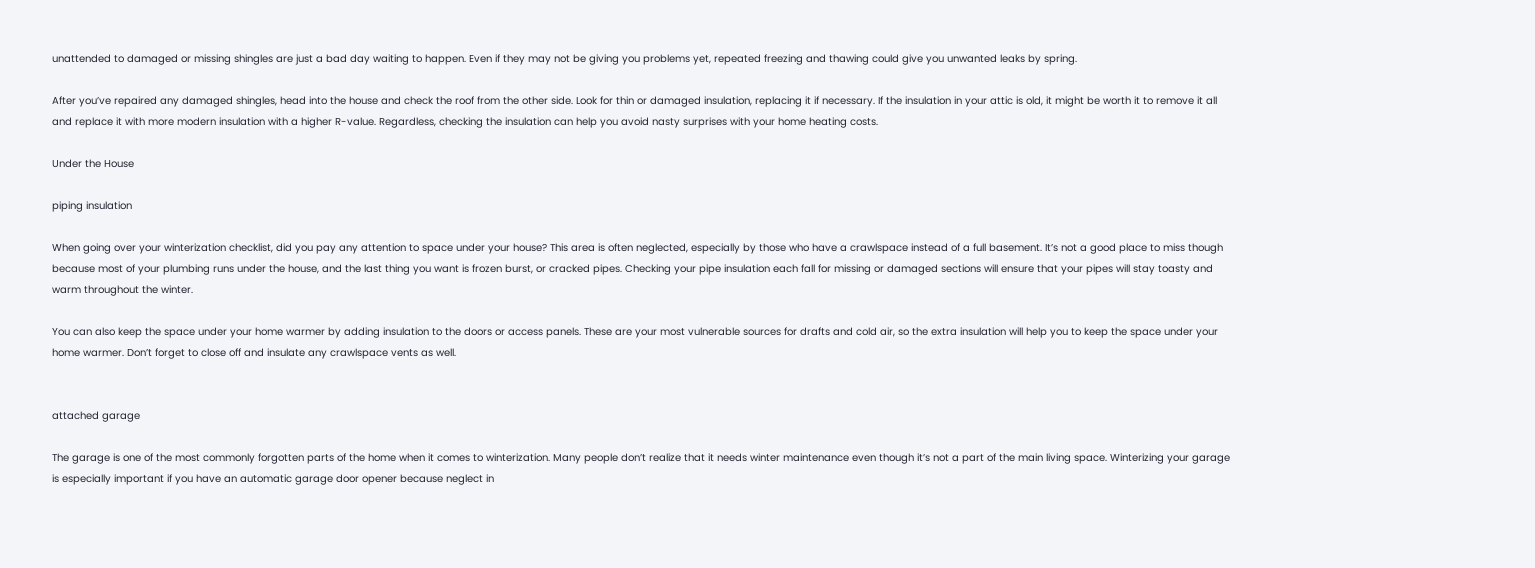unattended to damaged or missing shingles are just a bad day waiting to happen. Even if they may not be giving you problems yet, repeated freezing and thawing could give you unwanted leaks by spring.

After you’ve repaired any damaged shingles, head into the house and check the roof from the other side. Look for thin or damaged insulation, replacing it if necessary. If the insulation in your attic is old, it might be worth it to remove it all and replace it with more modern insulation with a higher R-value. Regardless, checking the insulation can help you avoid nasty surprises with your home heating costs.

Under the House

piping insulation

When going over your winterization checklist, did you pay any attention to space under your house? This area is often neglected, especially by those who have a crawlspace instead of a full basement. It’s not a good place to miss though because most of your plumbing runs under the house, and the last thing you want is frozen burst, or cracked pipes. Checking your pipe insulation each fall for missing or damaged sections will ensure that your pipes will stay toasty and warm throughout the winter.

You can also keep the space under your home warmer by adding insulation to the doors or access panels. These are your most vulnerable sources for drafts and cold air, so the extra insulation will help you to keep the space under your home warmer. Don’t forget to close off and insulate any crawlspace vents as well.


attached garage

The garage is one of the most commonly forgotten parts of the home when it comes to winterization. Many people don’t realize that it needs winter maintenance even though it’s not a part of the main living space. Winterizing your garage is especially important if you have an automatic garage door opener because neglect in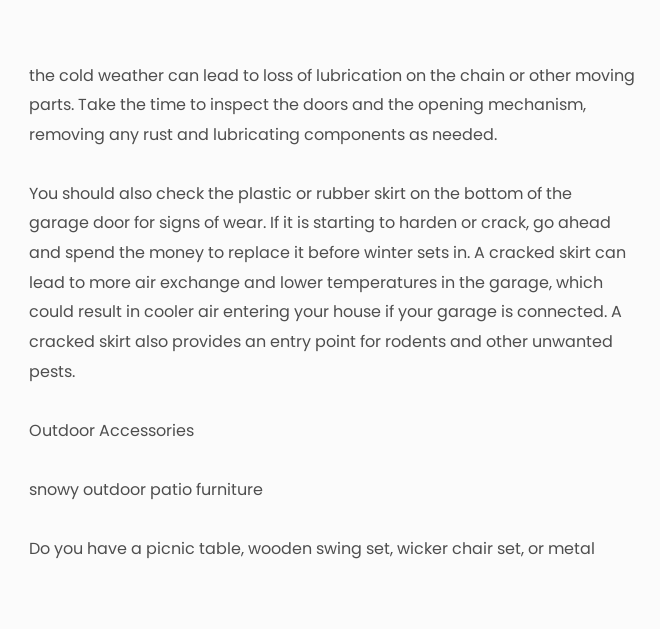the cold weather can lead to loss of lubrication on the chain or other moving parts. Take the time to inspect the doors and the opening mechanism, removing any rust and lubricating components as needed.

You should also check the plastic or rubber skirt on the bottom of the garage door for signs of wear. If it is starting to harden or crack, go ahead and spend the money to replace it before winter sets in. A cracked skirt can lead to more air exchange and lower temperatures in the garage, which could result in cooler air entering your house if your garage is connected. A cracked skirt also provides an entry point for rodents and other unwanted pests.

Outdoor Accessories

snowy outdoor patio furniture

Do you have a picnic table, wooden swing set, wicker chair set, or metal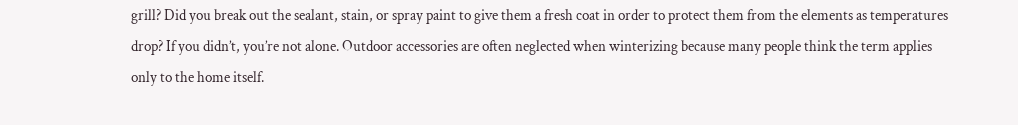grill? Did you break out the sealant, stain, or spray paint to give them a fresh coat in order to protect them from the elements as temperatures drop? If you didn’t, you’re not alone. Outdoor accessories are often neglected when winterizing because many people think the term applies only to the home itself.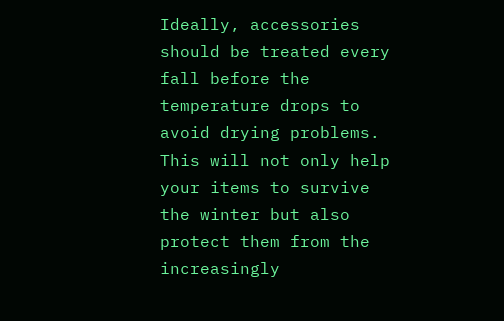Ideally, accessories should be treated every fall before the temperature drops to avoid drying problems. This will not only help your items to survive the winter but also protect them from the increasingly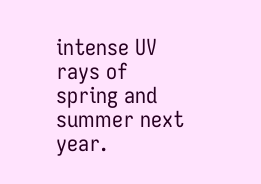intense UV rays of spring and summer next year.